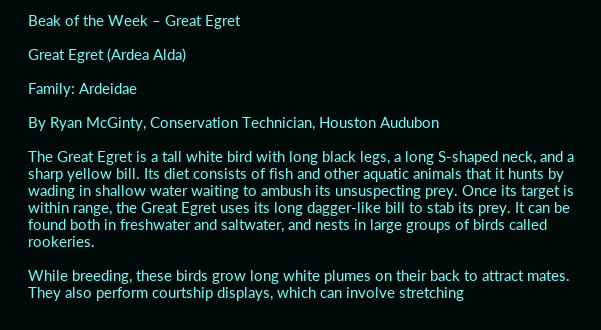Beak of the Week – Great Egret

Great Egret (Ardea Alda)

Family: Ardeidae

By Ryan McGinty, Conservation Technician, Houston Audubon

The Great Egret is a tall white bird with long black legs, a long S-shaped neck, and a sharp yellow bill. Its diet consists of fish and other aquatic animals that it hunts by wading in shallow water waiting to ambush its unsuspecting prey. Once its target is within range, the Great Egret uses its long dagger-like bill to stab its prey. It can be found both in freshwater and saltwater, and nests in large groups of birds called rookeries.

While breeding, these birds grow long white plumes on their back to attract mates. They also perform courtship displays, which can involve stretching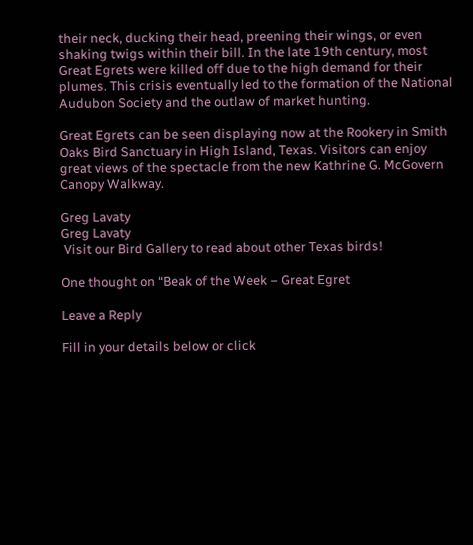their neck, ducking their head, preening their wings, or even shaking twigs within their bill. In the late 19th century, most Great Egrets were killed off due to the high demand for their plumes. This crisis eventually led to the formation of the National Audubon Society and the outlaw of market hunting.

Great Egrets can be seen displaying now at the Rookery in Smith Oaks Bird Sanctuary in High Island, Texas. Visitors can enjoy great views of the spectacle from the new Kathrine G. McGovern Canopy Walkway.

Greg Lavaty
Greg Lavaty
 Visit our Bird Gallery to read about other Texas birds!

One thought on “Beak of the Week – Great Egret

Leave a Reply

Fill in your details below or click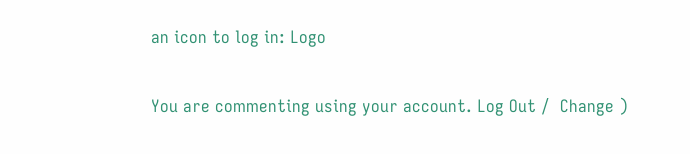an icon to log in: Logo

You are commenting using your account. Log Out /  Change )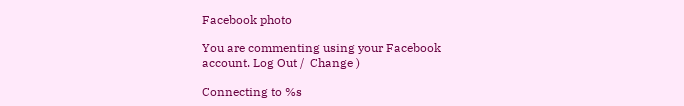Facebook photo

You are commenting using your Facebook account. Log Out /  Change )

Connecting to %s